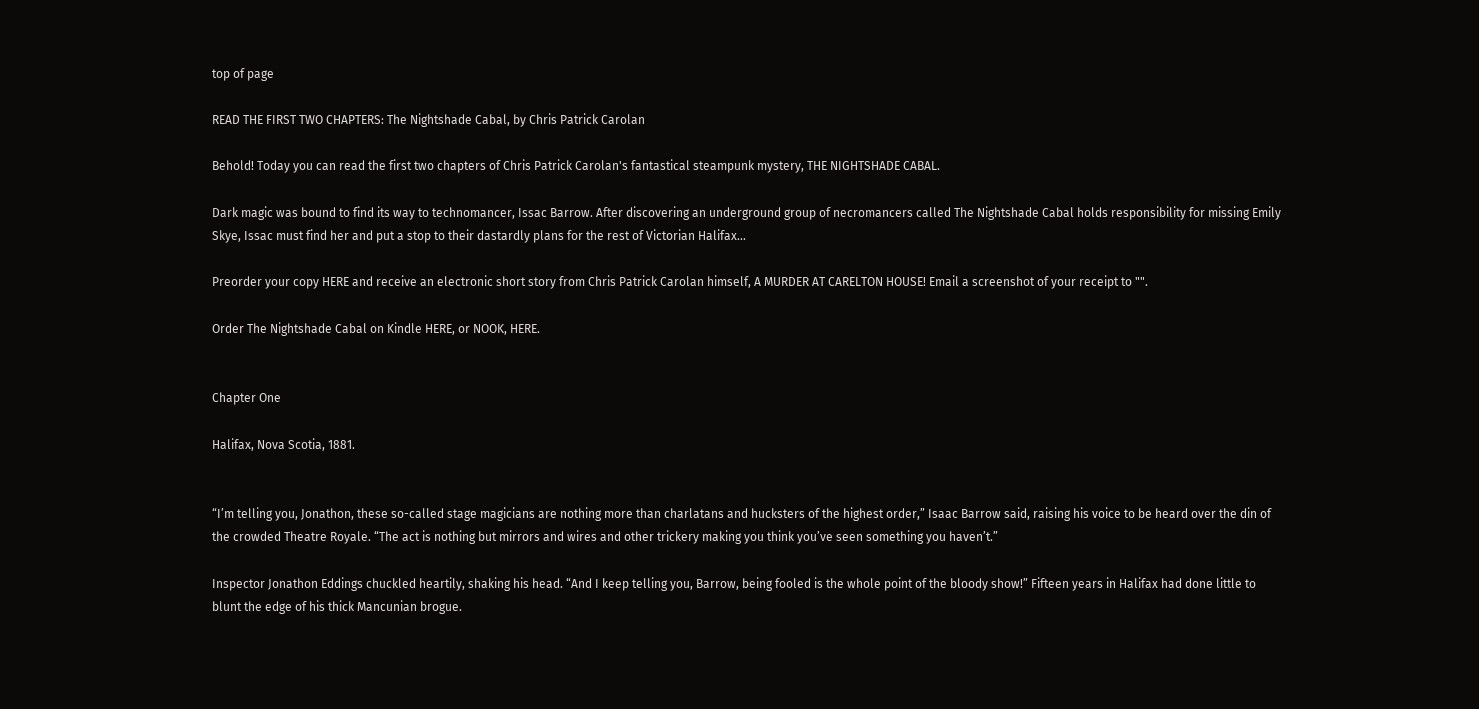top of page

READ THE FIRST TWO CHAPTERS: The Nightshade Cabal, by Chris Patrick Carolan

Behold! Today you can read the first two chapters of Chris Patrick Carolan's fantastical steampunk mystery, THE NIGHTSHADE CABAL.

Dark magic was bound to find its way to technomancer, Issac Barrow. After discovering an underground group of necromancers called The Nightshade Cabal holds responsibility for missing Emily Skye, Issac must find her and put a stop to their dastardly plans for the rest of Victorian Halifax...

Preorder your copy HERE and receive an electronic short story from Chris Patrick Carolan himself, A MURDER AT CARELTON HOUSE! Email a screenshot of your receipt to "".

Order The Nightshade Cabal on Kindle HERE, or NOOK, HERE.


Chapter One

Halifax, Nova Scotia, 1881.


“I’m telling you, Jonathon, these so-called stage magicians are nothing more than charlatans and hucksters of the highest order,” Isaac Barrow said, raising his voice to be heard over the din of the crowded Theatre Royale. “The act is nothing but mirrors and wires and other trickery making you think you’ve seen something you haven’t.”

Inspector Jonathon Eddings chuckled heartily, shaking his head. “And I keep telling you, Barrow, being fooled is the whole point of the bloody show!” Fifteen years in Halifax had done little to blunt the edge of his thick Mancunian brogue.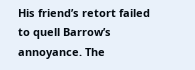His friend’s retort failed to quell Barrow’s annoyance. The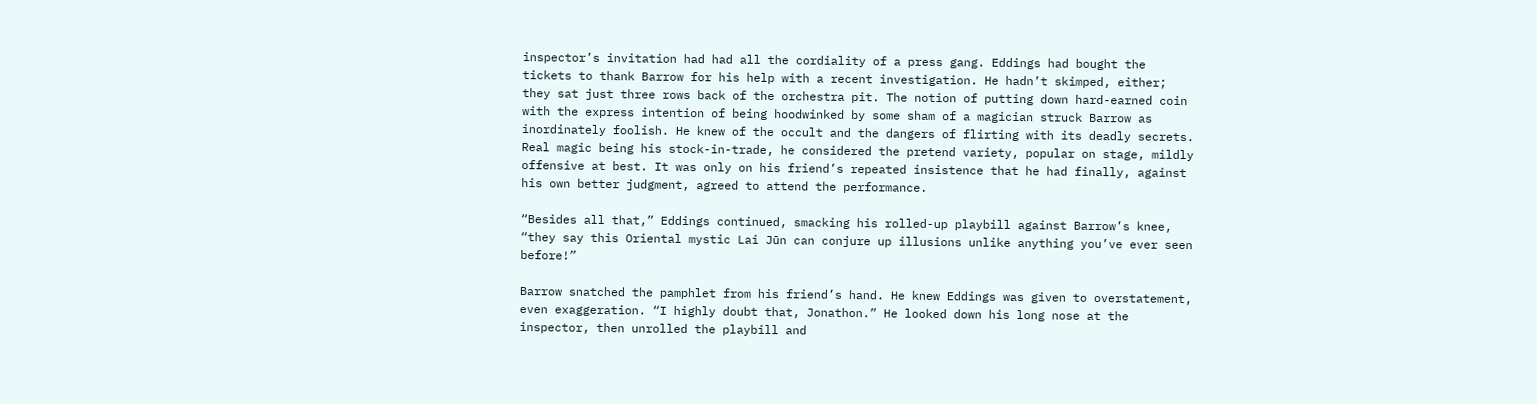inspector’s invitation had had all the cordiality of a press gang. Eddings had bought the tickets to thank Barrow for his help with a recent investigation. He hadn’t skimped, either; they sat just three rows back of the orchestra pit. The notion of putting down hard-earned coin with the express intention of being hoodwinked by some sham of a magician struck Barrow as inordinately foolish. He knew of the occult and the dangers of flirting with its deadly secrets. Real magic being his stock-in-trade, he considered the pretend variety, popular on stage, mildly offensive at best. It was only on his friend’s repeated insistence that he had finally, against his own better judgment, agreed to attend the performance.

“Besides all that,” Eddings continued, smacking his rolled-up playbill against Barrow’s knee, “they say this Oriental mystic Lai Jūn can conjure up illusions unlike anything you’ve ever seen before!”

Barrow snatched the pamphlet from his friend’s hand. He knew Eddings was given to overstatement, even exaggeration. “I highly doubt that, Jonathon.” He looked down his long nose at the inspector, then unrolled the playbill and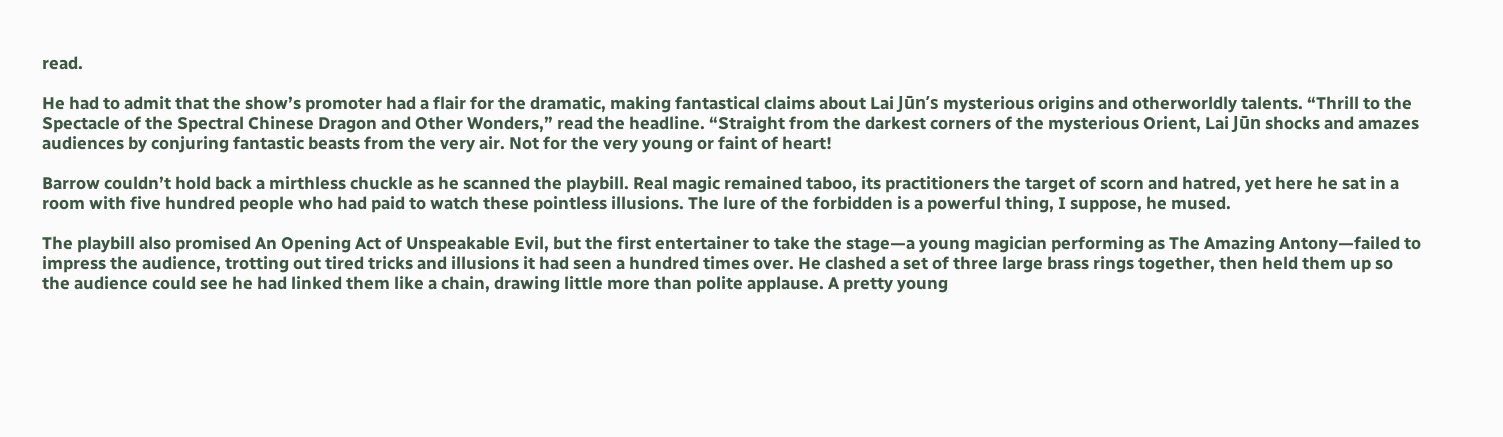read.

He had to admit that the show’s promoter had a flair for the dramatic, making fantastical claims about Lai Jūn’s mysterious origins and otherworldly talents. “Thrill to the Spectacle of the Spectral Chinese Dragon and Other Wonders,” read the headline. “Straight from the darkest corners of the mysterious Orient, Lai Jūn shocks and amazes audiences by conjuring fantastic beasts from the very air. Not for the very young or faint of heart!

Barrow couldn’t hold back a mirthless chuckle as he scanned the playbill. Real magic remained taboo, its practitioners the target of scorn and hatred, yet here he sat in a room with five hundred people who had paid to watch these pointless illusions. The lure of the forbidden is a powerful thing, I suppose, he mused.

The playbill also promised An Opening Act of Unspeakable Evil, but the first entertainer to take the stage—a young magician performing as The Amazing Antony—failed to impress the audience, trotting out tired tricks and illusions it had seen a hundred times over. He clashed a set of three large brass rings together, then held them up so the audience could see he had linked them like a chain, drawing little more than polite applause. A pretty young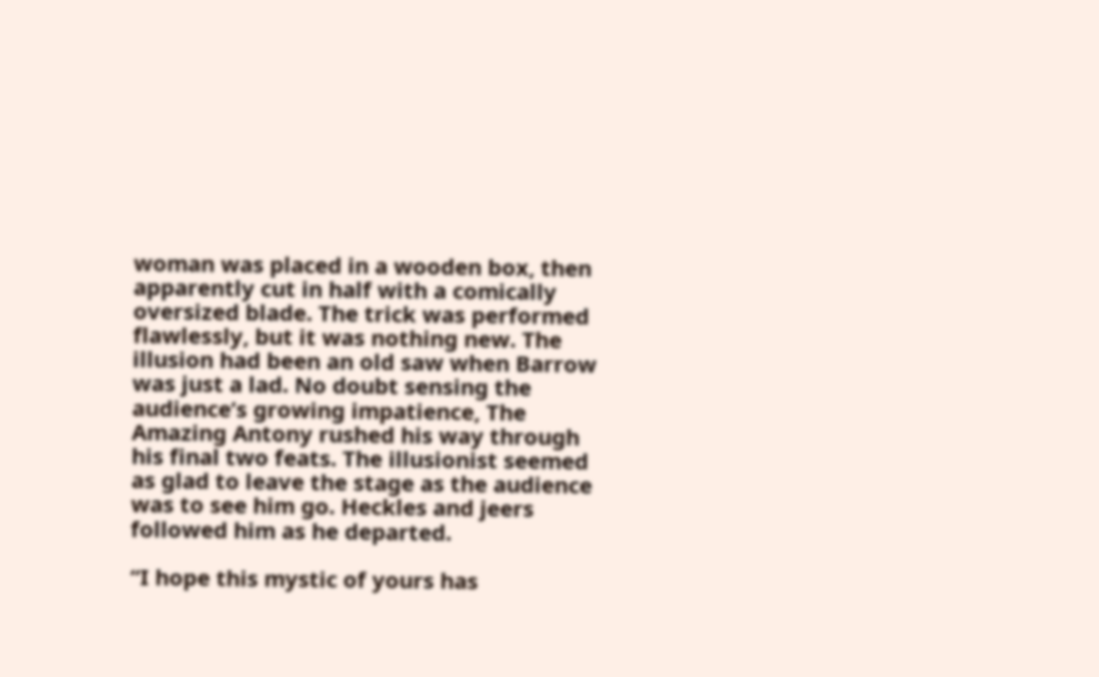woman was placed in a wooden box, then apparently cut in half with a comically oversized blade. The trick was performed flawlessly, but it was nothing new. The illusion had been an old saw when Barrow was just a lad. No doubt sensing the audience’s growing impatience, The Amazing Antony rushed his way through his final two feats. The illusionist seemed as glad to leave the stage as the audience was to see him go. Heckles and jeers followed him as he departed.

“I hope this mystic of yours has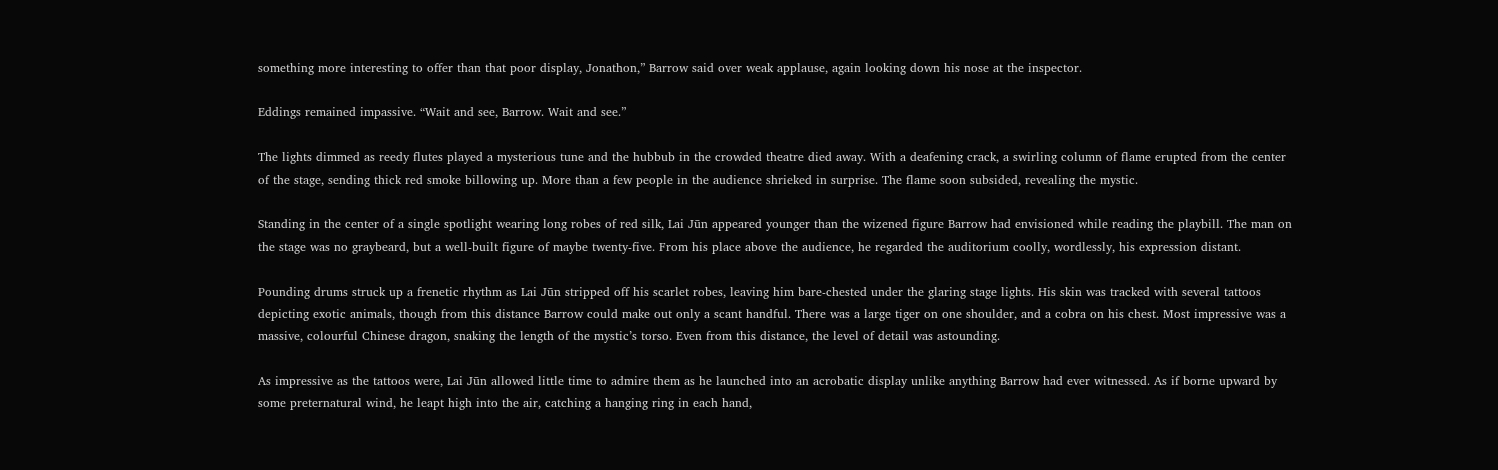something more interesting to offer than that poor display, Jonathon,” Barrow said over weak applause, again looking down his nose at the inspector.

Eddings remained impassive. “Wait and see, Barrow. Wait and see.”

The lights dimmed as reedy flutes played a mysterious tune and the hubbub in the crowded theatre died away. With a deafening crack, a swirling column of flame erupted from the center of the stage, sending thick red smoke billowing up. More than a few people in the audience shrieked in surprise. The flame soon subsided, revealing the mystic.

Standing in the center of a single spotlight wearing long robes of red silk, Lai Jūn appeared younger than the wizened figure Barrow had envisioned while reading the playbill. The man on the stage was no graybeard, but a well-built figure of maybe twenty-five. From his place above the audience, he regarded the auditorium coolly, wordlessly, his expression distant.

Pounding drums struck up a frenetic rhythm as Lai Jūn stripped off his scarlet robes, leaving him bare-chested under the glaring stage lights. His skin was tracked with several tattoos depicting exotic animals, though from this distance Barrow could make out only a scant handful. There was a large tiger on one shoulder, and a cobra on his chest. Most impressive was a massive, colourful Chinese dragon, snaking the length of the mystic’s torso. Even from this distance, the level of detail was astounding.

As impressive as the tattoos were, Lai Jūn allowed little time to admire them as he launched into an acrobatic display unlike anything Barrow had ever witnessed. As if borne upward by some preternatural wind, he leapt high into the air, catching a hanging ring in each hand,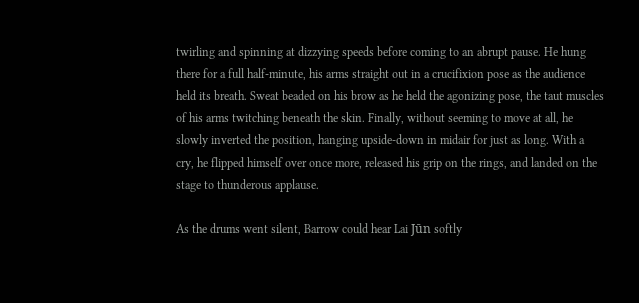twirling and spinning at dizzying speeds before coming to an abrupt pause. He hung there for a full half-minute, his arms straight out in a crucifixion pose as the audience held its breath. Sweat beaded on his brow as he held the agonizing pose, the taut muscles of his arms twitching beneath the skin. Finally, without seeming to move at all, he slowly inverted the position, hanging upside-down in midair for just as long. With a cry, he flipped himself over once more, released his grip on the rings, and landed on the stage to thunderous applause.

As the drums went silent, Barrow could hear Lai Jūn softly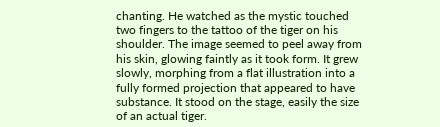chanting. He watched as the mystic touched two fingers to the tattoo of the tiger on his shoulder. The image seemed to peel away from his skin, glowing faintly as it took form. It grew slowly, morphing from a flat illustration into a fully formed projection that appeared to have substance. It stood on the stage, easily the size of an actual tiger.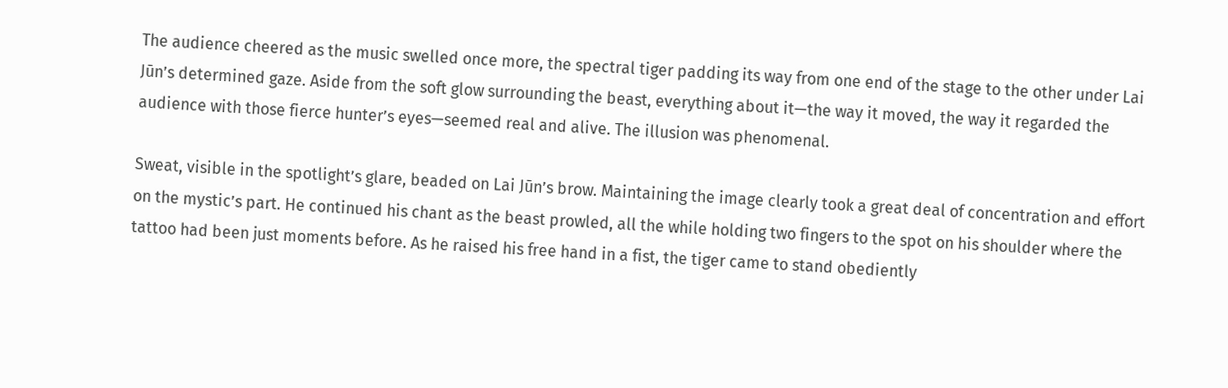The audience cheered as the music swelled once more, the spectral tiger padding its way from one end of the stage to the other under Lai Jūn’s determined gaze. Aside from the soft glow surrounding the beast, everything about it—the way it moved, the way it regarded the audience with those fierce hunter’s eyes—seemed real and alive. The illusion was phenomenal.

Sweat, visible in the spotlight’s glare, beaded on Lai Jūn’s brow. Maintaining the image clearly took a great deal of concentration and effort on the mystic’s part. He continued his chant as the beast prowled, all the while holding two fingers to the spot on his shoulder where the tattoo had been just moments before. As he raised his free hand in a fist, the tiger came to stand obediently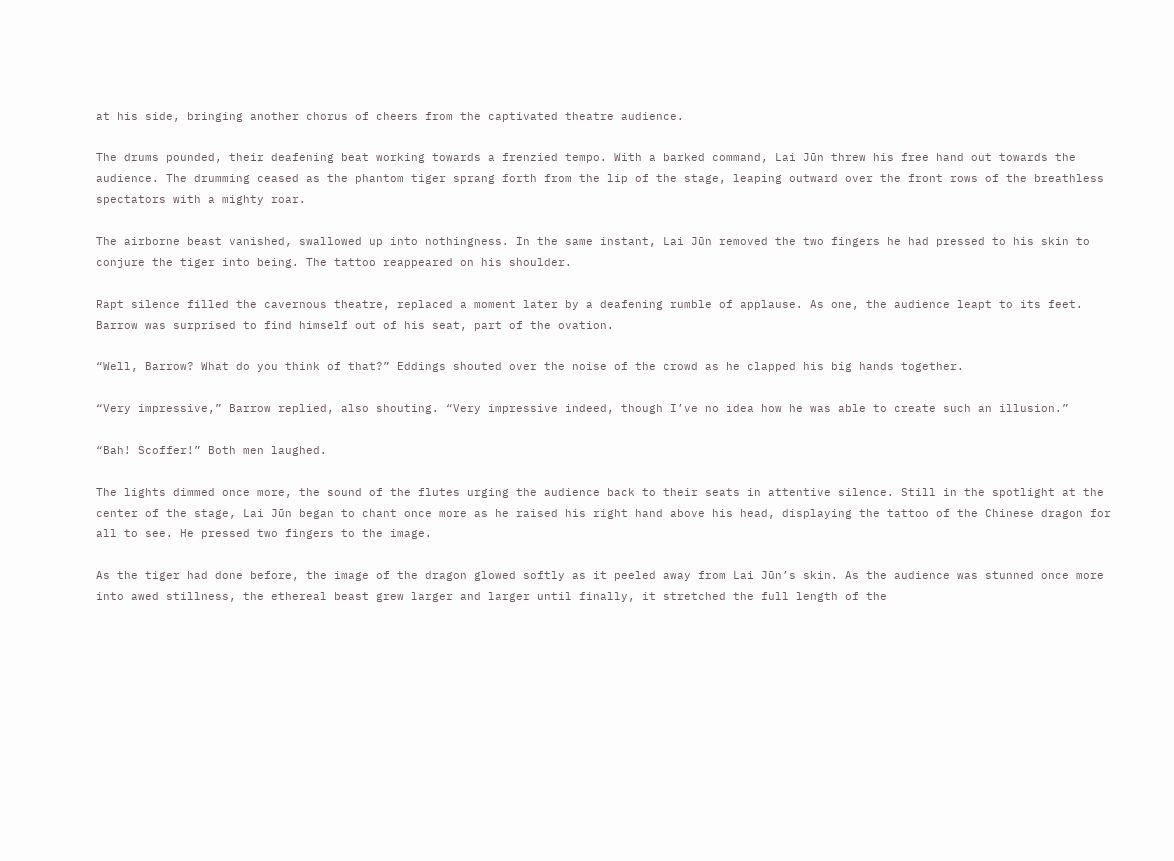at his side, bringing another chorus of cheers from the captivated theatre audience.

The drums pounded, their deafening beat working towards a frenzied tempo. With a barked command, Lai Jūn threw his free hand out towards the audience. The drumming ceased as the phantom tiger sprang forth from the lip of the stage, leaping outward over the front rows of the breathless spectators with a mighty roar.

The airborne beast vanished, swallowed up into nothingness. In the same instant, Lai Jūn removed the two fingers he had pressed to his skin to conjure the tiger into being. The tattoo reappeared on his shoulder.

Rapt silence filled the cavernous theatre, replaced a moment later by a deafening rumble of applause. As one, the audience leapt to its feet. Barrow was surprised to find himself out of his seat, part of the ovation.

“Well, Barrow? What do you think of that?” Eddings shouted over the noise of the crowd as he clapped his big hands together.

“Very impressive,” Barrow replied, also shouting. “Very impressive indeed, though I’ve no idea how he was able to create such an illusion.”

“Bah! Scoffer!” Both men laughed.

The lights dimmed once more, the sound of the flutes urging the audience back to their seats in attentive silence. Still in the spotlight at the center of the stage, Lai Jūn began to chant once more as he raised his right hand above his head, displaying the tattoo of the Chinese dragon for all to see. He pressed two fingers to the image.

As the tiger had done before, the image of the dragon glowed softly as it peeled away from Lai Jūn’s skin. As the audience was stunned once more into awed stillness, the ethereal beast grew larger and larger until finally, it stretched the full length of the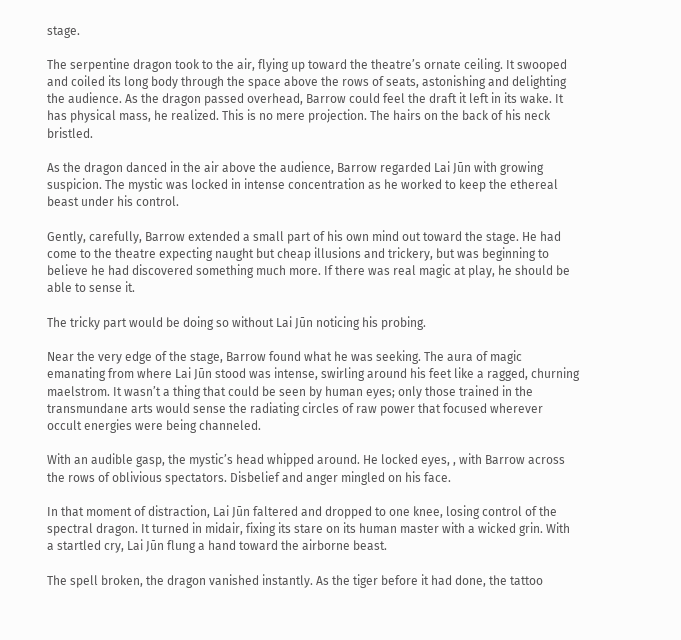stage.

The serpentine dragon took to the air, flying up toward the theatre’s ornate ceiling. It swooped and coiled its long body through the space above the rows of seats, astonishing and delighting the audience. As the dragon passed overhead, Barrow could feel the draft it left in its wake. It has physical mass, he realized. This is no mere projection. The hairs on the back of his neck bristled.

As the dragon danced in the air above the audience, Barrow regarded Lai Jūn with growing suspicion. The mystic was locked in intense concentration as he worked to keep the ethereal beast under his control.

Gently, carefully, Barrow extended a small part of his own mind out toward the stage. He had come to the theatre expecting naught but cheap illusions and trickery, but was beginning to believe he had discovered something much more. If there was real magic at play, he should be able to sense it.

The tricky part would be doing so without Lai Jūn noticing his probing.

Near the very edge of the stage, Barrow found what he was seeking. The aura of magic emanating from where Lai Jūn stood was intense, swirling around his feet like a ragged, churning maelstrom. It wasn’t a thing that could be seen by human eyes; only those trained in the transmundane arts would sense the radiating circles of raw power that focused wherever occult energies were being channeled.

With an audible gasp, the mystic’s head whipped around. He locked eyes, , with Barrow across the rows of oblivious spectators. Disbelief and anger mingled on his face.

In that moment of distraction, Lai Jūn faltered and dropped to one knee, losing control of the spectral dragon. It turned in midair, fixing its stare on its human master with a wicked grin. With a startled cry, Lai Jūn flung a hand toward the airborne beast.

The spell broken, the dragon vanished instantly. As the tiger before it had done, the tattoo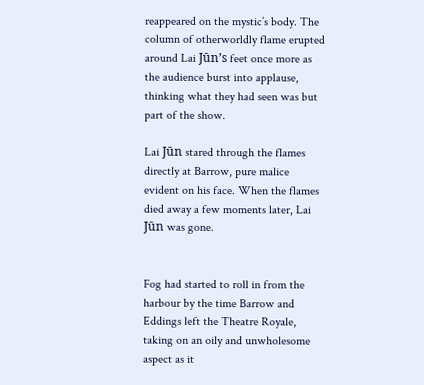reappeared on the mystic’s body. The column of otherworldly flame erupted around Lai Jūn’s feet once more as the audience burst into applause, thinking what they had seen was but part of the show.

Lai Jūn stared through the flames directly at Barrow, pure malice evident on his face. When the flames died away a few moments later, Lai Jūn was gone.


Fog had started to roll in from the harbour by the time Barrow and Eddings left the Theatre Royale, taking on an oily and unwholesome aspect as it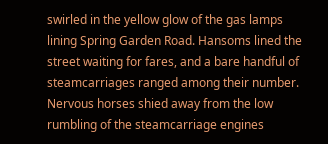swirled in the yellow glow of the gas lamps lining Spring Garden Road. Hansoms lined the street waiting for fares, and a bare handful of steamcarriages ranged among their number. Nervous horses shied away from the low rumbling of the steamcarriage engines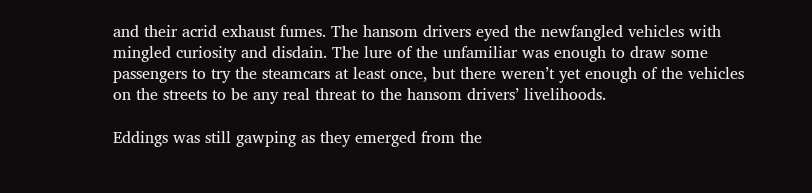and their acrid exhaust fumes. The hansom drivers eyed the newfangled vehicles with mingled curiosity and disdain. The lure of the unfamiliar was enough to draw some passengers to try the steamcars at least once, but there weren’t yet enough of the vehicles on the streets to be any real threat to the hansom drivers’ livelihoods.

Eddings was still gawping as they emerged from the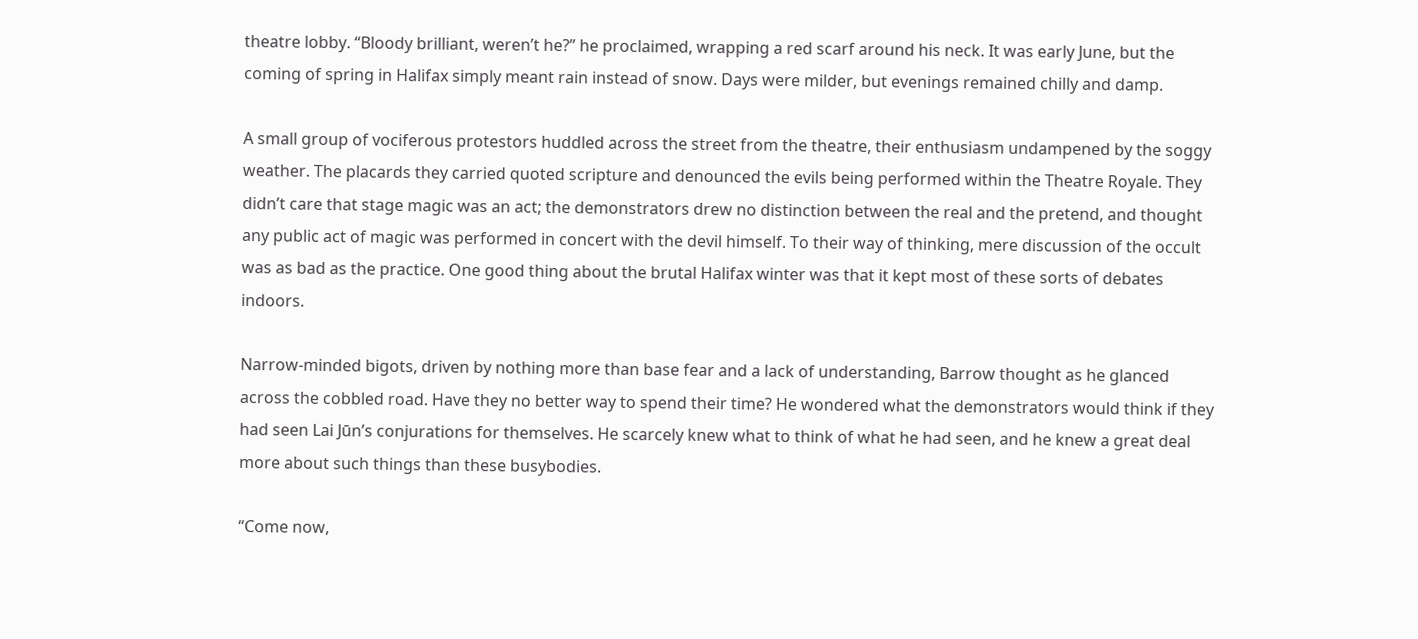theatre lobby. “Bloody brilliant, weren’t he?” he proclaimed, wrapping a red scarf around his neck. It was early June, but the coming of spring in Halifax simply meant rain instead of snow. Days were milder, but evenings remained chilly and damp.

A small group of vociferous protestors huddled across the street from the theatre, their enthusiasm undampened by the soggy weather. The placards they carried quoted scripture and denounced the evils being performed within the Theatre Royale. They didn’t care that stage magic was an act; the demonstrators drew no distinction between the real and the pretend, and thought any public act of magic was performed in concert with the devil himself. To their way of thinking, mere discussion of the occult was as bad as the practice. One good thing about the brutal Halifax winter was that it kept most of these sorts of debates indoors.

Narrow-minded bigots, driven by nothing more than base fear and a lack of understanding, Barrow thought as he glanced across the cobbled road. Have they no better way to spend their time? He wondered what the demonstrators would think if they had seen Lai Jūn’s conjurations for themselves. He scarcely knew what to think of what he had seen, and he knew a great deal more about such things than these busybodies.

“Come now,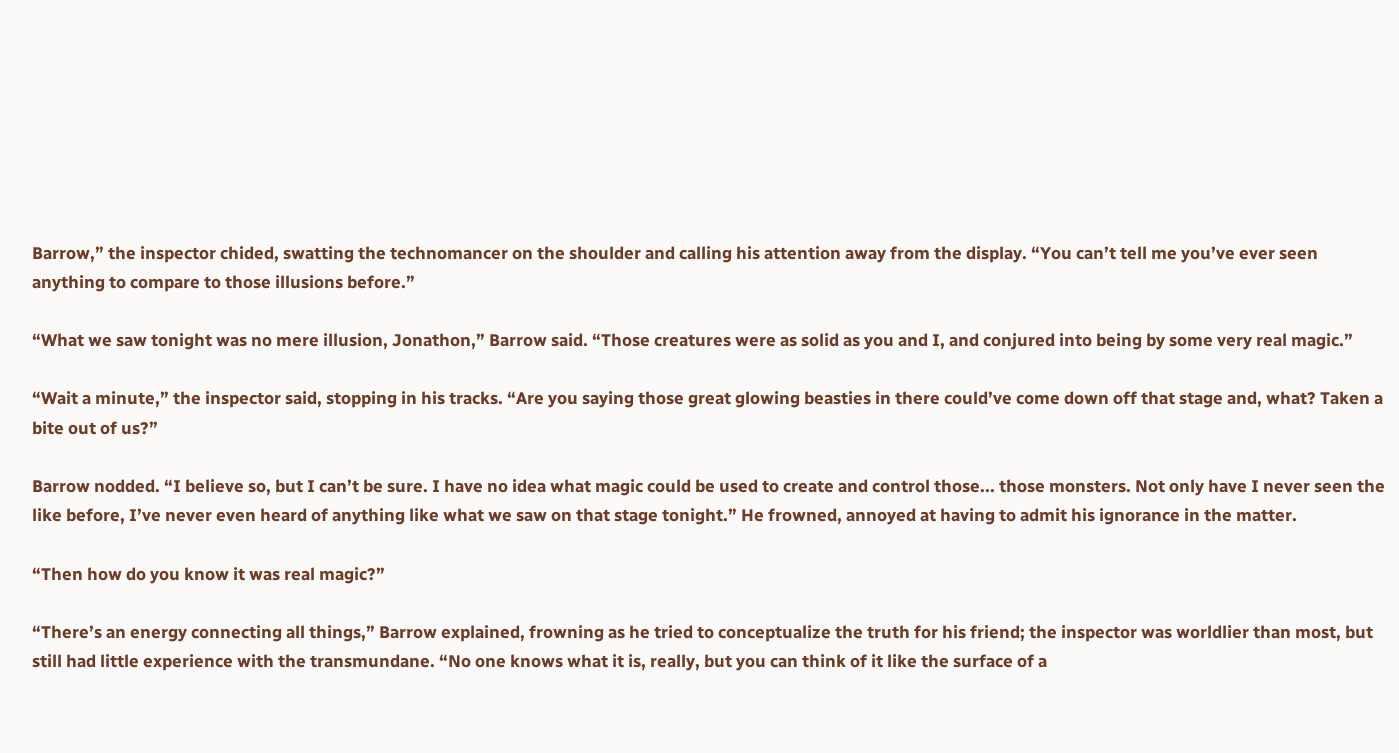Barrow,” the inspector chided, swatting the technomancer on the shoulder and calling his attention away from the display. “You can’t tell me you’ve ever seen anything to compare to those illusions before.”

“What we saw tonight was no mere illusion, Jonathon,” Barrow said. “Those creatures were as solid as you and I, and conjured into being by some very real magic.”

“Wait a minute,” the inspector said, stopping in his tracks. “Are you saying those great glowing beasties in there could’ve come down off that stage and, what? Taken a bite out of us?”

Barrow nodded. “I believe so, but I can’t be sure. I have no idea what magic could be used to create and control those... those monsters. Not only have I never seen the like before, I’ve never even heard of anything like what we saw on that stage tonight.” He frowned, annoyed at having to admit his ignorance in the matter.

“Then how do you know it was real magic?”

“There’s an energy connecting all things,” Barrow explained, frowning as he tried to conceptualize the truth for his friend; the inspector was worldlier than most, but still had little experience with the transmundane. “No one knows what it is, really, but you can think of it like the surface of a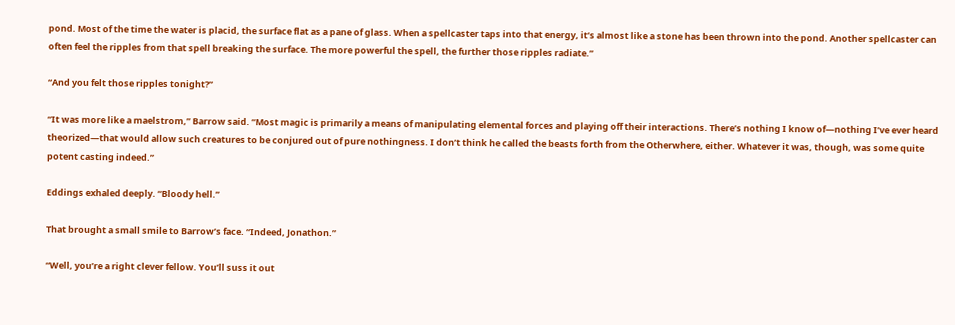pond. Most of the time the water is placid, the surface flat as a pane of glass. When a spellcaster taps into that energy, it’s almost like a stone has been thrown into the pond. Another spellcaster can often feel the ripples from that spell breaking the surface. The more powerful the spell, the further those ripples radiate.”

“And you felt those ripples tonight?”

“It was more like a maelstrom,” Barrow said. “Most magic is primarily a means of manipulating elemental forces and playing off their interactions. There’s nothing I know of—nothing I’ve ever heard theorized—that would allow such creatures to be conjured out of pure nothingness. I don’t think he called the beasts forth from the Otherwhere, either. Whatever it was, though, was some quite potent casting indeed.”

Eddings exhaled deeply. “Bloody hell.”

That brought a small smile to Barrow’s face. “Indeed, Jonathon.”

“Well, you’re a right clever fellow. You’ll suss it out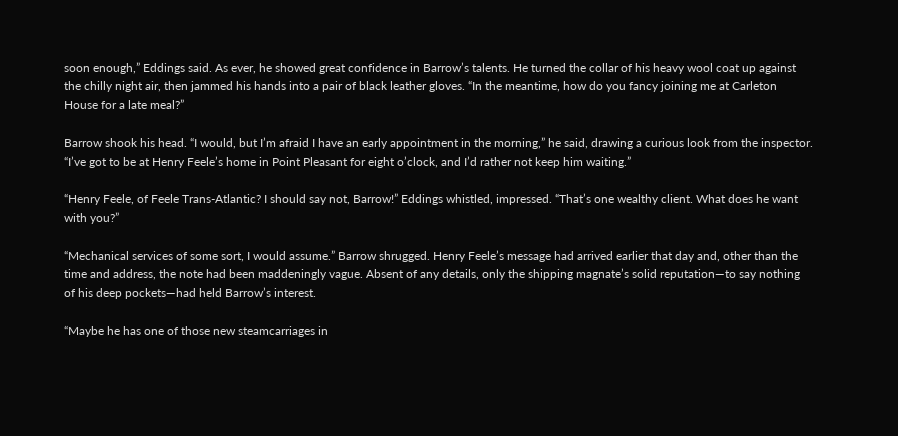soon enough,” Eddings said. As ever, he showed great confidence in Barrow’s talents. He turned the collar of his heavy wool coat up against the chilly night air, then jammed his hands into a pair of black leather gloves. “In the meantime, how do you fancy joining me at Carleton House for a late meal?”

Barrow shook his head. “I would, but I’m afraid I have an early appointment in the morning,” he said, drawing a curious look from the inspector. “I’ve got to be at Henry Feele’s home in Point Pleasant for eight o’clock, and I’d rather not keep him waiting.”

“Henry Feele, of Feele Trans-Atlantic? I should say not, Barrow!” Eddings whistled, impressed. “That’s one wealthy client. What does he want with you?”

“Mechanical services of some sort, I would assume.” Barrow shrugged. Henry Feele’s message had arrived earlier that day and, other than the time and address, the note had been maddeningly vague. Absent of any details, only the shipping magnate’s solid reputation—to say nothing of his deep pockets—had held Barrow’s interest.

“Maybe he has one of those new steamcarriages in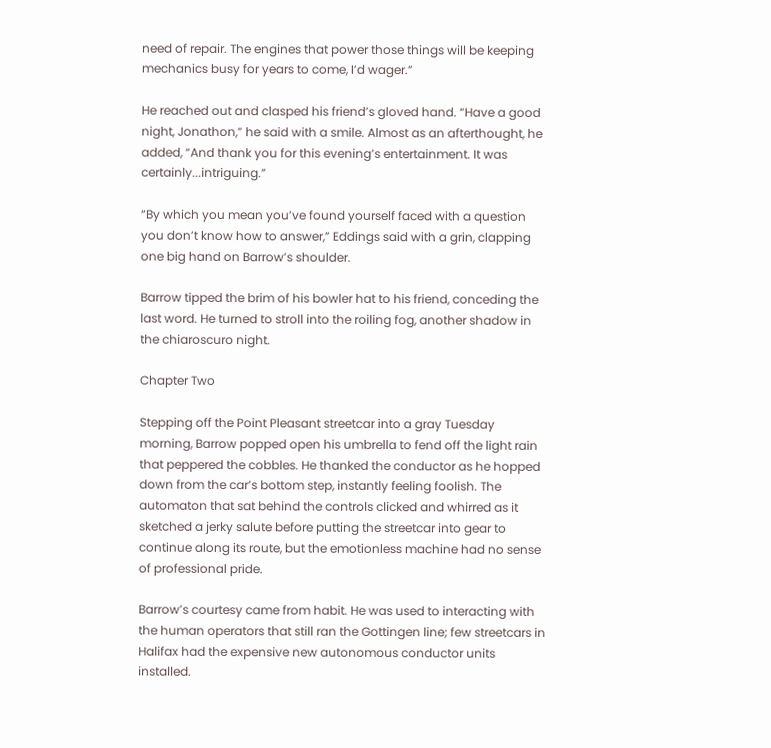need of repair. The engines that power those things will be keeping mechanics busy for years to come, I’d wager.”

He reached out and clasped his friend’s gloved hand. “Have a good night, Jonathon,” he said with a smile. Almost as an afterthought, he added, “And thank you for this evening’s entertainment. It was certainly...intriguing.”

“By which you mean you’ve found yourself faced with a question you don’t know how to answer,” Eddings said with a grin, clapping one big hand on Barrow’s shoulder.

Barrow tipped the brim of his bowler hat to his friend, conceding the last word. He turned to stroll into the roiling fog, another shadow in the chiaroscuro night.

Chapter Two

Stepping off the Point Pleasant streetcar into a gray Tuesday morning, Barrow popped open his umbrella to fend off the light rain that peppered the cobbles. He thanked the conductor as he hopped down from the car’s bottom step, instantly feeling foolish. The automaton that sat behind the controls clicked and whirred as it sketched a jerky salute before putting the streetcar into gear to continue along its route, but the emotionless machine had no sense of professional pride.

Barrow’s courtesy came from habit. He was used to interacting with the human operators that still ran the Gottingen line; few streetcars in Halifax had the expensive new autonomous conductor units installed.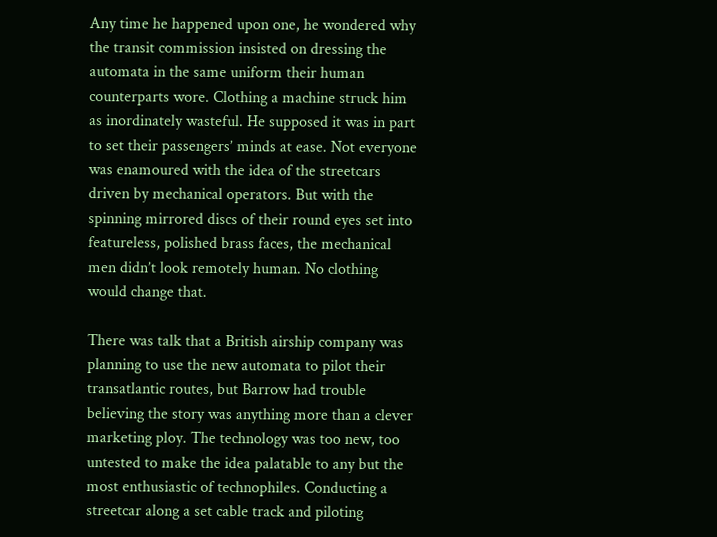Any time he happened upon one, he wondered why the transit commission insisted on dressing the automata in the same uniform their human counterparts wore. Clothing a machine struck him as inordinately wasteful. He supposed it was in part to set their passengers’ minds at ease. Not everyone was enamoured with the idea of the streetcars driven by mechanical operators. But with the spinning mirrored discs of their round eyes set into featureless, polished brass faces, the mechanical men didn’t look remotely human. No clothing would change that.

There was talk that a British airship company was planning to use the new automata to pilot their transatlantic routes, but Barrow had trouble believing the story was anything more than a clever marketing ploy. The technology was too new, too untested to make the idea palatable to any but the most enthusiastic of technophiles. Conducting a streetcar along a set cable track and piloting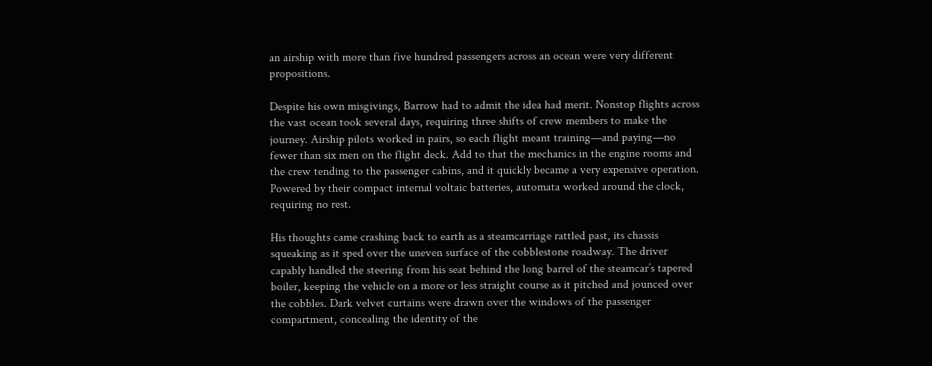an airship with more than five hundred passengers across an ocean were very different propositions.

Despite his own misgivings, Barrow had to admit the idea had merit. Nonstop flights across the vast ocean took several days, requiring three shifts of crew members to make the journey. Airship pilots worked in pairs, so each flight meant training—and paying—no fewer than six men on the flight deck. Add to that the mechanics in the engine rooms and the crew tending to the passenger cabins, and it quickly became a very expensive operation. Powered by their compact internal voltaic batteries, automata worked around the clock, requiring no rest.

His thoughts came crashing back to earth as a steamcarriage rattled past, its chassis squeaking as it sped over the uneven surface of the cobblestone roadway. The driver capably handled the steering from his seat behind the long barrel of the steamcar’s tapered boiler, keeping the vehicle on a more or less straight course as it pitched and jounced over the cobbles. Dark velvet curtains were drawn over the windows of the passenger compartment, concealing the identity of the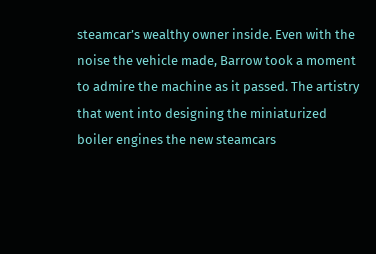steamcar’s wealthy owner inside. Even with the noise the vehicle made, Barrow took a moment to admire the machine as it passed. The artistry that went into designing the miniaturized boiler engines the new steamcars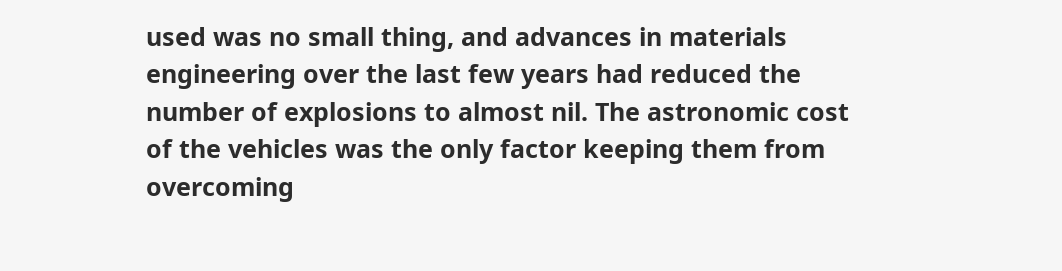used was no small thing, and advances in materials engineering over the last few years had reduced the number of explosions to almost nil. The astronomic cost of the vehicles was the only factor keeping them from overcoming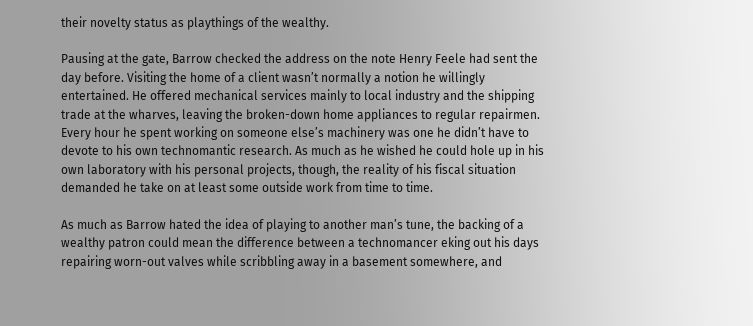their novelty status as playthings of the wealthy.

Pausing at the gate, Barrow checked the address on the note Henry Feele had sent the day before. Visiting the home of a client wasn’t normally a notion he willingly entertained. He offered mechanical services mainly to local industry and the shipping trade at the wharves, leaving the broken-down home appliances to regular repairmen. Every hour he spent working on someone else’s machinery was one he didn’t have to devote to his own technomantic research. As much as he wished he could hole up in his own laboratory with his personal projects, though, the reality of his fiscal situation demanded he take on at least some outside work from time to time.

As much as Barrow hated the idea of playing to another man’s tune, the backing of a wealthy patron could mean the difference between a technomancer eking out his days repairing worn-out valves while scribbling away in a basement somewhere, and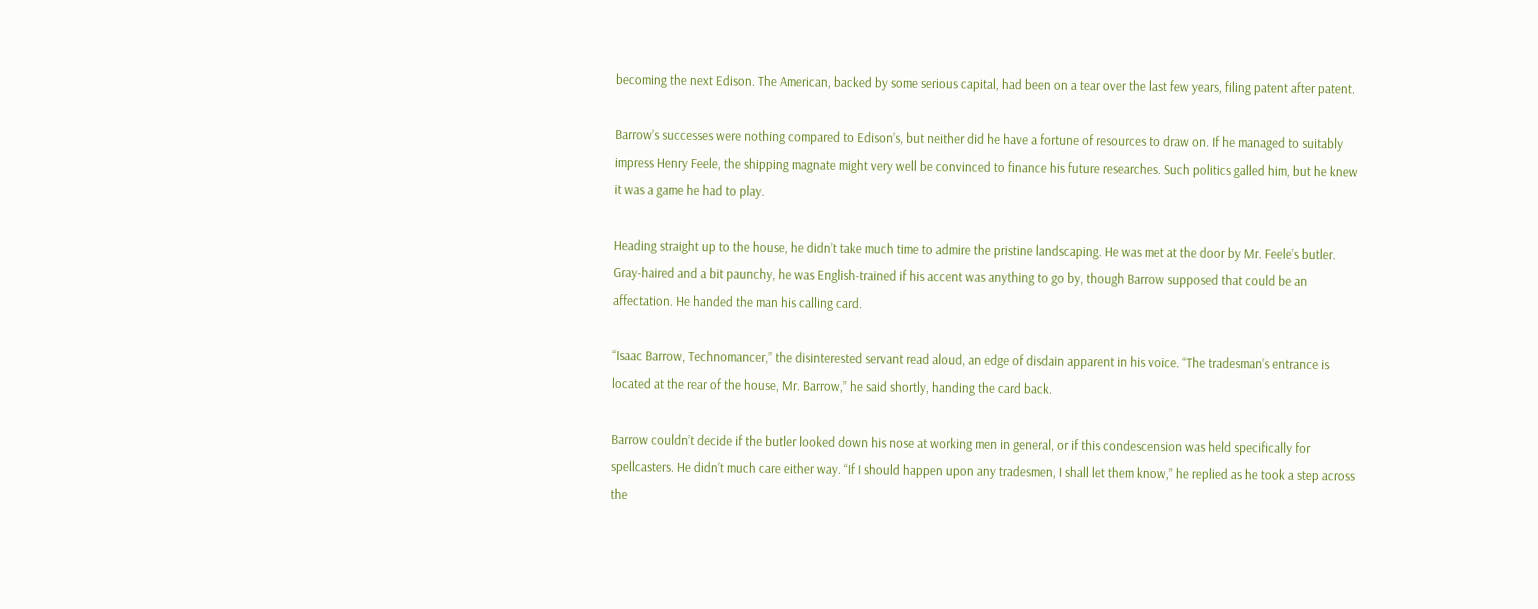becoming the next Edison. The American, backed by some serious capital, had been on a tear over the last few years, filing patent after patent.

Barrow’s successes were nothing compared to Edison’s, but neither did he have a fortune of resources to draw on. If he managed to suitably impress Henry Feele, the shipping magnate might very well be convinced to finance his future researches. Such politics galled him, but he knew it was a game he had to play.

Heading straight up to the house, he didn’t take much time to admire the pristine landscaping. He was met at the door by Mr. Feele’s butler. Gray-haired and a bit paunchy, he was English-trained if his accent was anything to go by, though Barrow supposed that could be an affectation. He handed the man his calling card.

“Isaac Barrow, Technomancer,” the disinterested servant read aloud, an edge of disdain apparent in his voice. “The tradesman’s entrance is located at the rear of the house, Mr. Barrow,” he said shortly, handing the card back.

Barrow couldn’t decide if the butler looked down his nose at working men in general, or if this condescension was held specifically for spellcasters. He didn’t much care either way. “If I should happen upon any tradesmen, I shall let them know,” he replied as he took a step across the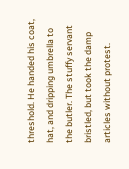threshold. He handed his coat, hat, and dripping umbrella to the butler. The stuffy servant bristled, but took the damp articles without protest.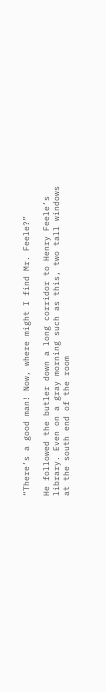“There’s a good man! Now, where might I find Mr. Feele?”

He followed the butler down a long corridor to Henry Feele’s library. Even on a gray morning such as this, two tall windows at the south end of the room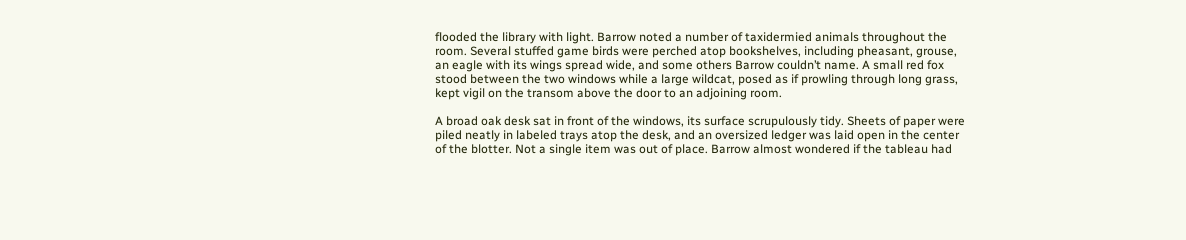flooded the library with light. Barrow noted a number of taxidermied animals throughout the room. Several stuffed game birds were perched atop bookshelves, including pheasant, grouse, an eagle with its wings spread wide, and some others Barrow couldn’t name. A small red fox stood between the two windows while a large wildcat, posed as if prowling through long grass, kept vigil on the transom above the door to an adjoining room.

A broad oak desk sat in front of the windows, its surface scrupulously tidy. Sheets of paper were piled neatly in labeled trays atop the desk, and an oversized ledger was laid open in the center of the blotter. Not a single item was out of place. Barrow almost wondered if the tableau had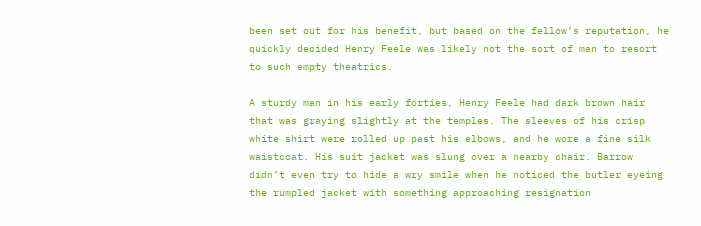been set out for his benefit, but based on the fellow’s reputation, he quickly decided Henry Feele was likely not the sort of man to resort to such empty theatrics.

A sturdy man in his early forties, Henry Feele had dark brown hair that was graying slightly at the temples. The sleeves of his crisp white shirt were rolled up past his elbows, and he wore a fine silk waistcoat. His suit jacket was slung over a nearby chair. Barrow didn’t even try to hide a wry smile when he noticed the butler eyeing the rumpled jacket with something approaching resignation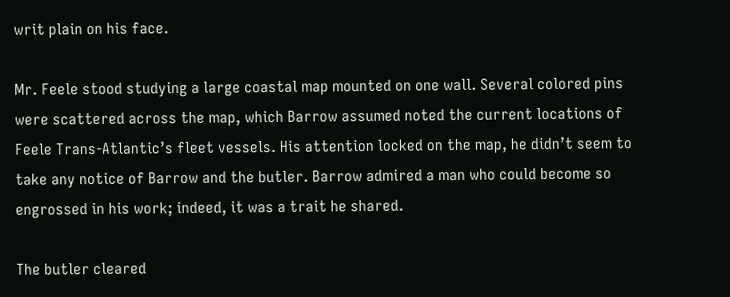writ plain on his face.

Mr. Feele stood studying a large coastal map mounted on one wall. Several colored pins were scattered across the map, which Barrow assumed noted the current locations of Feele Trans-Atlantic’s fleet vessels. His attention locked on the map, he didn’t seem to take any notice of Barrow and the butler. Barrow admired a man who could become so engrossed in his work; indeed, it was a trait he shared.

The butler cleared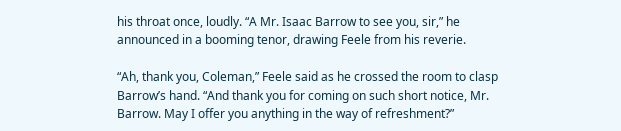his throat once, loudly. “A Mr. Isaac Barrow to see you, sir,” he announced in a booming tenor, drawing Feele from his reverie.

“Ah, thank you, Coleman,” Feele said as he crossed the room to clasp Barrow’s hand. “And thank you for coming on such short notice, Mr. Barrow. May I offer you anything in the way of refreshment?”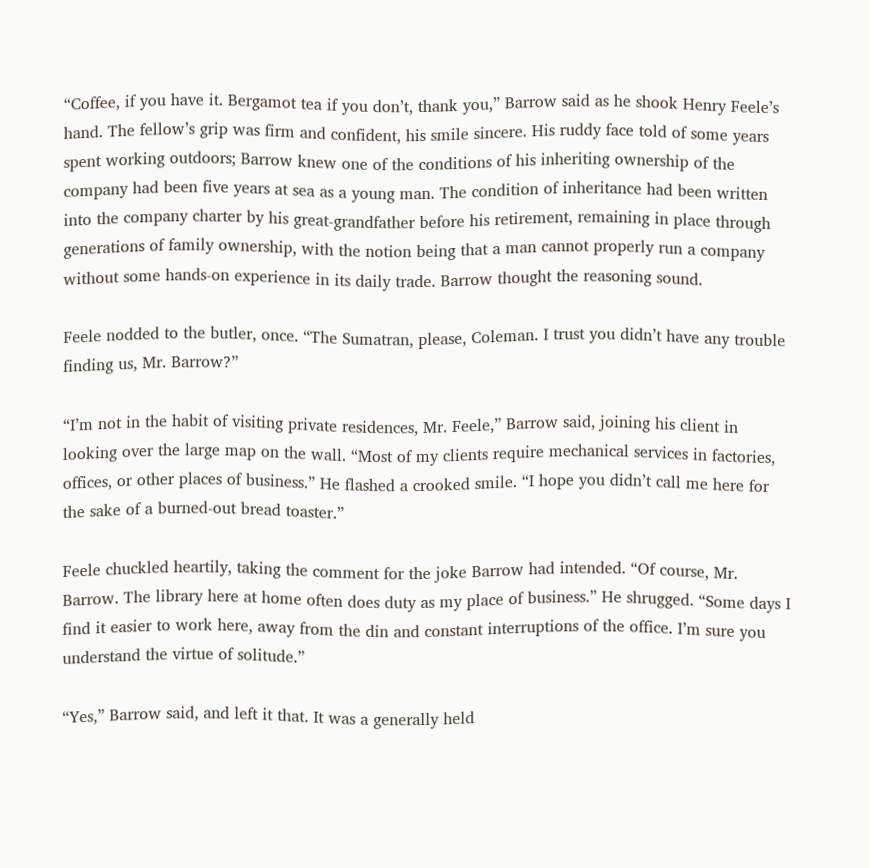“Coffee, if you have it. Bergamot tea if you don’t, thank you,” Barrow said as he shook Henry Feele’s hand. The fellow’s grip was firm and confident, his smile sincere. His ruddy face told of some years spent working outdoors; Barrow knew one of the conditions of his inheriting ownership of the company had been five years at sea as a young man. The condition of inheritance had been written into the company charter by his great-grandfather before his retirement, remaining in place through generations of family ownership, with the notion being that a man cannot properly run a company without some hands-on experience in its daily trade. Barrow thought the reasoning sound.

Feele nodded to the butler, once. “The Sumatran, please, Coleman. I trust you didn’t have any trouble finding us, Mr. Barrow?”

“I’m not in the habit of visiting private residences, Mr. Feele,” Barrow said, joining his client in looking over the large map on the wall. “Most of my clients require mechanical services in factories, offices, or other places of business.” He flashed a crooked smile. “I hope you didn’t call me here for the sake of a burned-out bread toaster.”

Feele chuckled heartily, taking the comment for the joke Barrow had intended. “Of course, Mr. Barrow. The library here at home often does duty as my place of business.” He shrugged. “Some days I find it easier to work here, away from the din and constant interruptions of the office. I’m sure you understand the virtue of solitude.”

“Yes,” Barrow said, and left it that. It was a generally held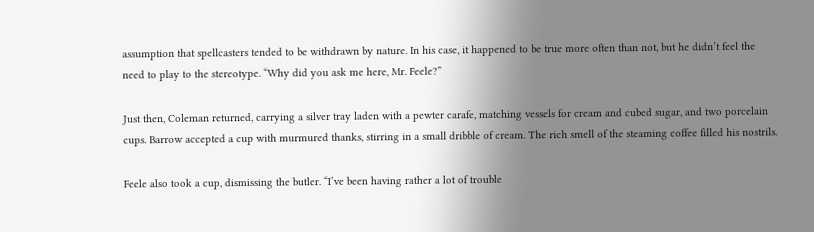assumption that spellcasters tended to be withdrawn by nature. In his case, it happened to be true more often than not, but he didn’t feel the need to play to the stereotype. “Why did you ask me here, Mr. Feele?”

Just then, Coleman returned, carrying a silver tray laden with a pewter carafe, matching vessels for cream and cubed sugar, and two porcelain cups. Barrow accepted a cup with murmured thanks, stirring in a small dribble of cream. The rich smell of the steaming coffee filled his nostrils.

Feele also took a cup, dismissing the butler. “I’ve been having rather a lot of trouble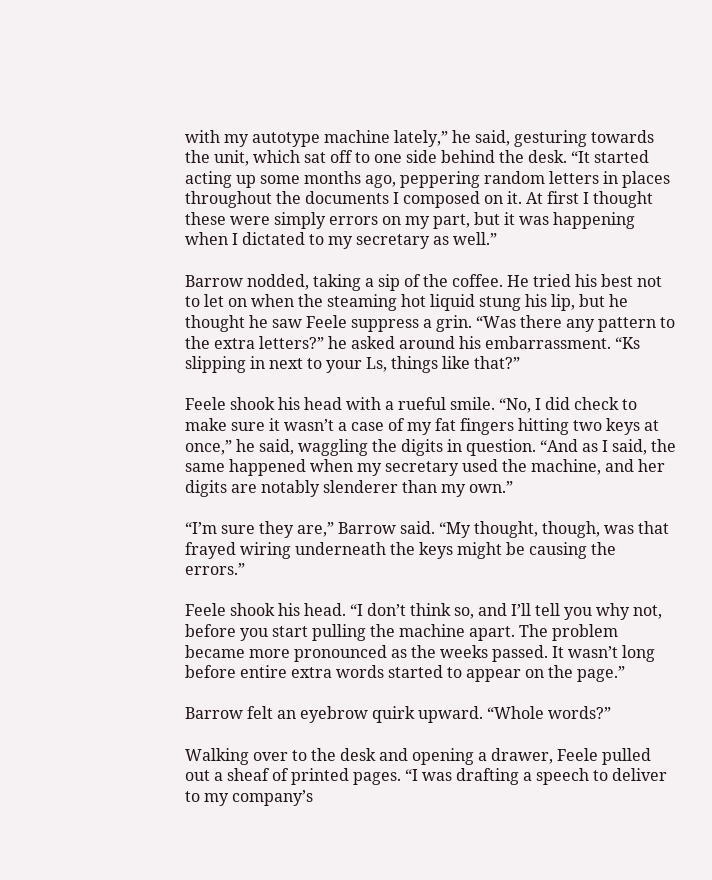with my autotype machine lately,” he said, gesturing towards the unit, which sat off to one side behind the desk. “It started acting up some months ago, peppering random letters in places throughout the documents I composed on it. At first I thought these were simply errors on my part, but it was happening when I dictated to my secretary as well.”

Barrow nodded, taking a sip of the coffee. He tried his best not to let on when the steaming hot liquid stung his lip, but he thought he saw Feele suppress a grin. “Was there any pattern to the extra letters?” he asked around his embarrassment. “Ks slipping in next to your Ls, things like that?”

Feele shook his head with a rueful smile. “No, I did check to make sure it wasn’t a case of my fat fingers hitting two keys at once,” he said, waggling the digits in question. “And as I said, the same happened when my secretary used the machine, and her digits are notably slenderer than my own.”

“I’m sure they are,” Barrow said. “My thought, though, was that frayed wiring underneath the keys might be causing the errors.”

Feele shook his head. “I don’t think so, and I’ll tell you why not, before you start pulling the machine apart. The problem became more pronounced as the weeks passed. It wasn’t long before entire extra words started to appear on the page.”

Barrow felt an eyebrow quirk upward. “Whole words?”

Walking over to the desk and opening a drawer, Feele pulled out a sheaf of printed pages. “I was drafting a speech to deliver to my company’s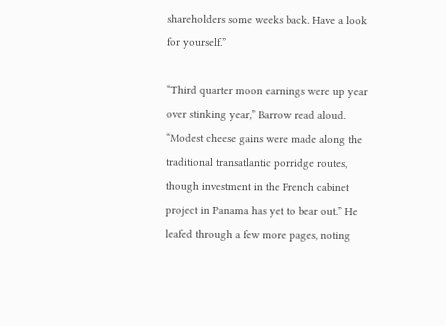shareholders some weeks back. Have a look for yourself.”

“Third quarter moon earnings were up year over stinking year,” Barrow read aloud. “Modest cheese gains were made along the traditional transatlantic porridge routes, though investment in the French cabinet project in Panama has yet to bear out.” He leafed through a few more pages, noting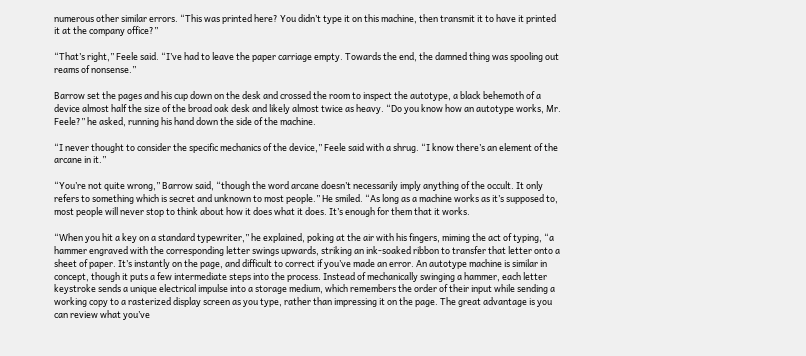numerous other similar errors. “This was printed here? You didn’t type it on this machine, then transmit it to have it printed it at the company office?”

“That’s right,” Feele said. “I’ve had to leave the paper carriage empty. Towards the end, the damned thing was spooling out reams of nonsense.”

Barrow set the pages and his cup down on the desk and crossed the room to inspect the autotype, a black behemoth of a device almost half the size of the broad oak desk and likely almost twice as heavy. “Do you know how an autotype works, Mr. Feele?” he asked, running his hand down the side of the machine.

“I never thought to consider the specific mechanics of the device,” Feele said with a shrug. “I know there’s an element of the arcane in it.”

“You’re not quite wrong,” Barrow said, “though the word arcane doesn’t necessarily imply anything of the occult. It only refers to something which is secret and unknown to most people.” He smiled. “As long as a machine works as it’s supposed to, most people will never stop to think about how it does what it does. It’s enough for them that it works.

“When you hit a key on a standard typewriter,” he explained, poking at the air with his fingers, miming the act of typing, “a hammer engraved with the corresponding letter swings upwards, striking an ink-soaked ribbon to transfer that letter onto a sheet of paper. It’s instantly on the page, and difficult to correct if you’ve made an error. An autotype machine is similar in concept, though it puts a few intermediate steps into the process. Instead of mechanically swinging a hammer, each letter keystroke sends a unique electrical impulse into a storage medium, which remembers the order of their input while sending a working copy to a rasterized display screen as you type, rather than impressing it on the page. The great advantage is you can review what you’ve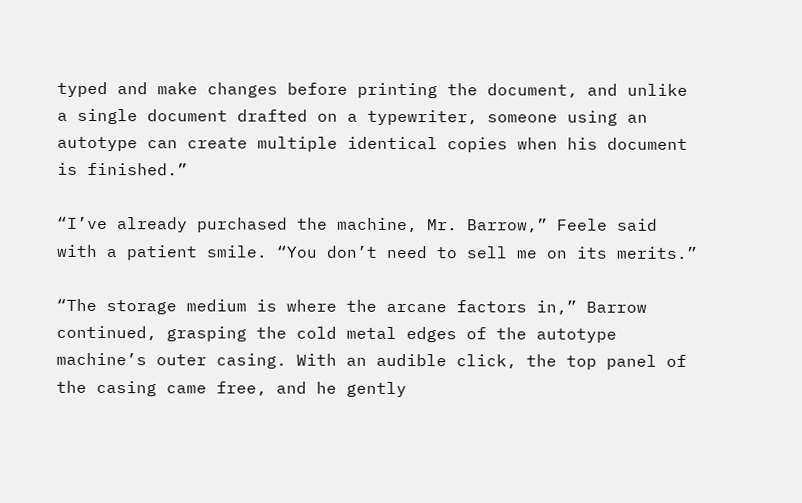typed and make changes before printing the document, and unlike a single document drafted on a typewriter, someone using an autotype can create multiple identical copies when his document is finished.”

“I’ve already purchased the machine, Mr. Barrow,” Feele said with a patient smile. “You don’t need to sell me on its merits.”

“The storage medium is where the arcane factors in,” Barrow continued, grasping the cold metal edges of the autotype machine’s outer casing. With an audible click, the top panel of the casing came free, and he gently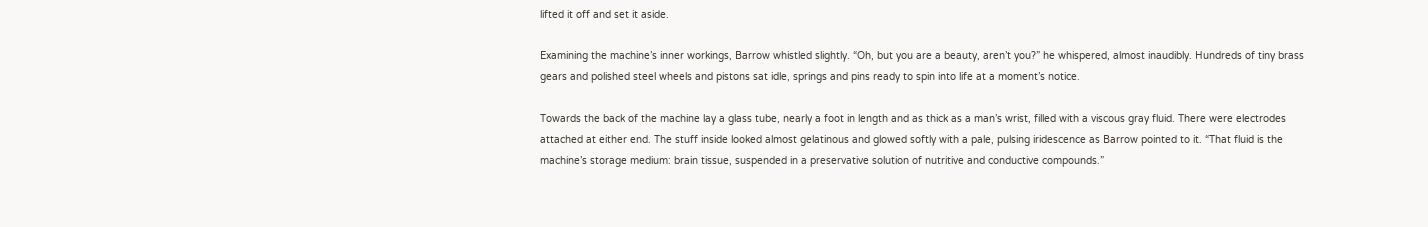lifted it off and set it aside.

Examining the machine’s inner workings, Barrow whistled slightly. “Oh, but you are a beauty, aren’t you?” he whispered, almost inaudibly. Hundreds of tiny brass gears and polished steel wheels and pistons sat idle, springs and pins ready to spin into life at a moment’s notice.

Towards the back of the machine lay a glass tube, nearly a foot in length and as thick as a man’s wrist, filled with a viscous gray fluid. There were electrodes attached at either end. The stuff inside looked almost gelatinous and glowed softly with a pale, pulsing iridescence as Barrow pointed to it. “That fluid is the machine’s storage medium: brain tissue, suspended in a preservative solution of nutritive and conductive compounds.”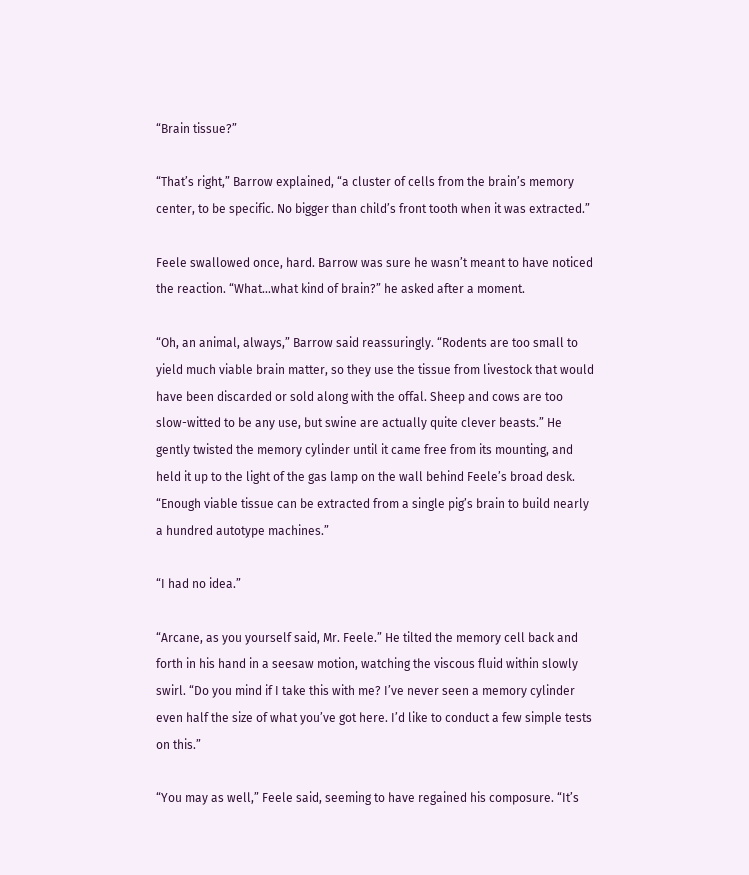“Brain tissue?”

“That’s right,” Barrow explained, “a cluster of cells from the brain’s memory center, to be specific. No bigger than child’s front tooth when it was extracted.”

Feele swallowed once, hard. Barrow was sure he wasn’t meant to have noticed the reaction. “What...what kind of brain?” he asked after a moment.

“Oh, an animal, always,” Barrow said reassuringly. “Rodents are too small to yield much viable brain matter, so they use the tissue from livestock that would have been discarded or sold along with the offal. Sheep and cows are too slow-witted to be any use, but swine are actually quite clever beasts.” He gently twisted the memory cylinder until it came free from its mounting, and held it up to the light of the gas lamp on the wall behind Feele’s broad desk. “Enough viable tissue can be extracted from a single pig’s brain to build nearly a hundred autotype machines.”

“I had no idea.”

“Arcane, as you yourself said, Mr. Feele.” He tilted the memory cell back and forth in his hand in a seesaw motion, watching the viscous fluid within slowly swirl. “Do you mind if I take this with me? I’ve never seen a memory cylinder even half the size of what you’ve got here. I’d like to conduct a few simple tests on this.”

“You may as well,” Feele said, seeming to have regained his composure. “It’s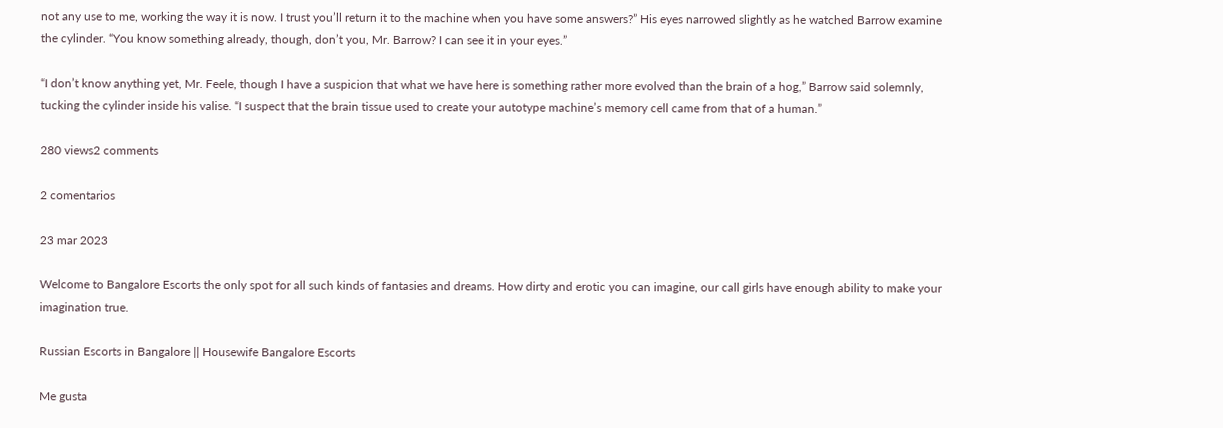not any use to me, working the way it is now. I trust you’ll return it to the machine when you have some answers?” His eyes narrowed slightly as he watched Barrow examine the cylinder. “You know something already, though, don’t you, Mr. Barrow? I can see it in your eyes.”

“I don’t know anything yet, Mr. Feele, though I have a suspicion that what we have here is something rather more evolved than the brain of a hog,” Barrow said solemnly, tucking the cylinder inside his valise. “I suspect that the brain tissue used to create your autotype machine’s memory cell came from that of a human.”

280 views2 comments

2 comentarios

23 mar 2023

Welcome to Bangalore Escorts the only spot for all such kinds of fantasies and dreams. How dirty and erotic you can imagine, our call girls have enough ability to make your imagination true.

Russian Escorts in Bangalore || Housewife Bangalore Escorts

Me gusta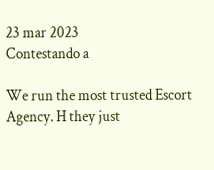23 mar 2023
Contestando a

We run the most trusted Escort Agency. H they just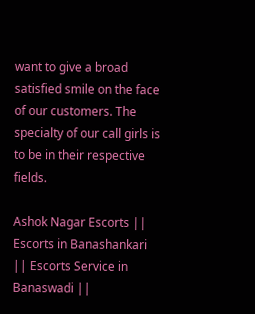want to give a broad satisfied smile on the face of our customers. The specialty of our call girls is to be in their respective fields.

Ashok Nagar Escorts || Escorts in Banashankari || Escorts Service in Banaswadi ||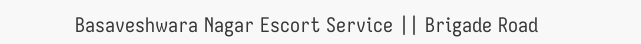Basaveshwara Nagar Escort Service || Brigade Road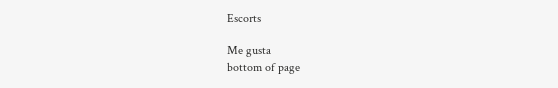Escorts

Me gusta
bottom of page